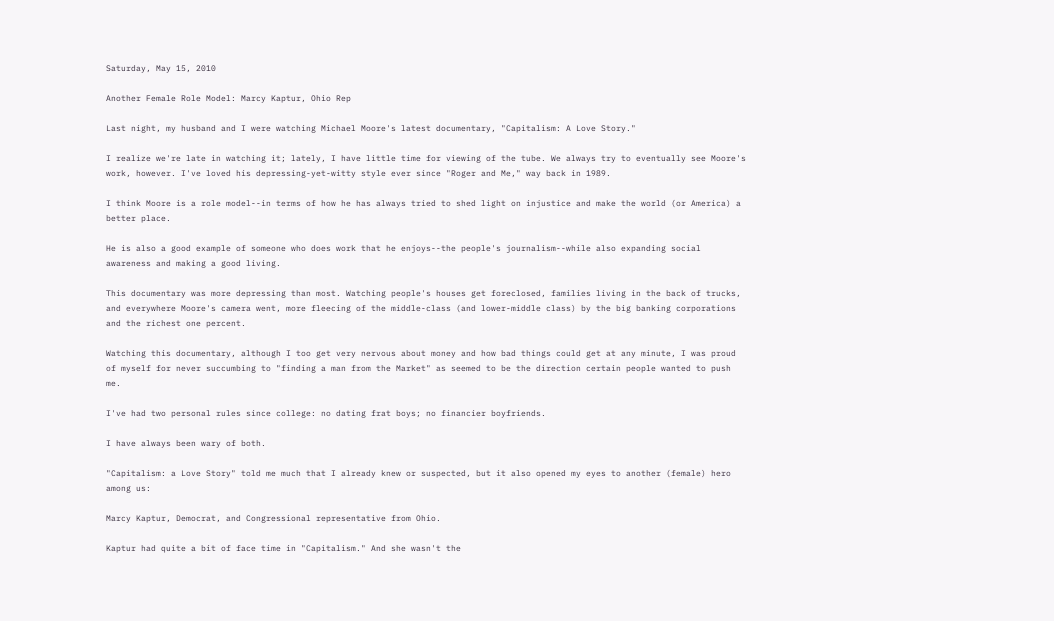Saturday, May 15, 2010

Another Female Role Model: Marcy Kaptur, Ohio Rep

Last night, my husband and I were watching Michael Moore's latest documentary, "Capitalism: A Love Story."

I realize we're late in watching it; lately, I have little time for viewing of the tube. We always try to eventually see Moore's work, however. I've loved his depressing-yet-witty style ever since "Roger and Me," way back in 1989.

I think Moore is a role model--in terms of how he has always tried to shed light on injustice and make the world (or America) a better place.

He is also a good example of someone who does work that he enjoys--the people's journalism--while also expanding social awareness and making a good living.

This documentary was more depressing than most. Watching people's houses get foreclosed, families living in the back of trucks, and everywhere Moore's camera went, more fleecing of the middle-class (and lower-middle class) by the big banking corporations and the richest one percent.

Watching this documentary, although I too get very nervous about money and how bad things could get at any minute, I was proud of myself for never succumbing to "finding a man from the Market" as seemed to be the direction certain people wanted to push me.

I've had two personal rules since college: no dating frat boys; no financier boyfriends.

I have always been wary of both.

"Capitalism: a Love Story" told me much that I already knew or suspected, but it also opened my eyes to another (female) hero among us:

Marcy Kaptur, Democrat, and Congressional representative from Ohio.

Kaptur had quite a bit of face time in "Capitalism." And she wasn't the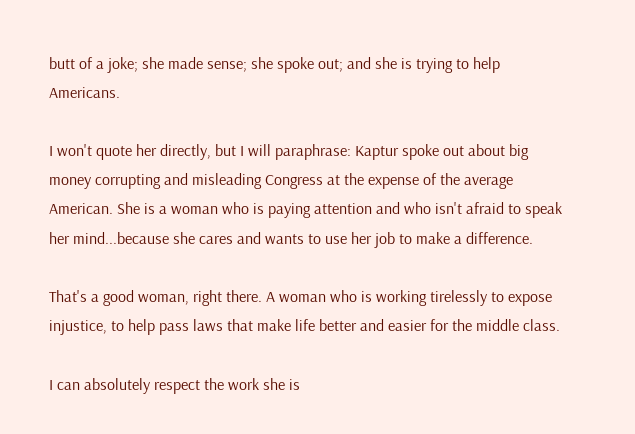butt of a joke; she made sense; she spoke out; and she is trying to help Americans.

I won't quote her directly, but I will paraphrase: Kaptur spoke out about big money corrupting and misleading Congress at the expense of the average American. She is a woman who is paying attention and who isn't afraid to speak her mind...because she cares and wants to use her job to make a difference.

That's a good woman, right there. A woman who is working tirelessly to expose injustice, to help pass laws that make life better and easier for the middle class.

I can absolutely respect the work she is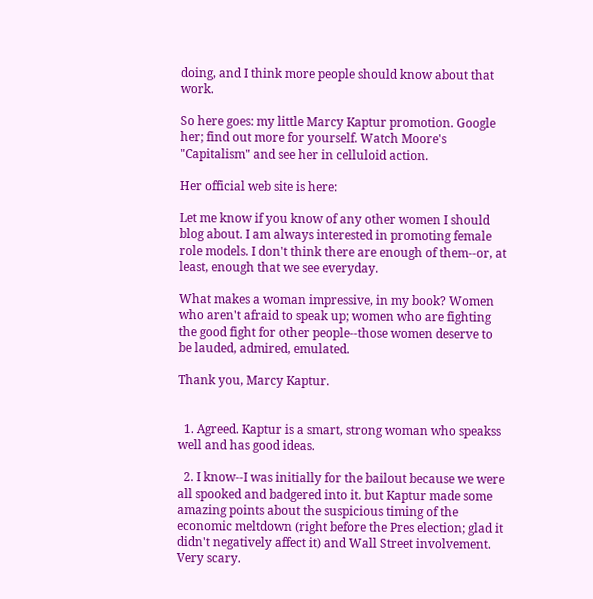doing, and I think more people should know about that work.

So here goes: my little Marcy Kaptur promotion. Google her; find out more for yourself. Watch Moore's "Capitalism" and see her in celluloid action.

Her official web site is here:

Let me know if you know of any other women I should blog about. I am always interested in promoting female role models. I don't think there are enough of them--or, at least, enough that we see everyday.

What makes a woman impressive, in my book? Women who aren't afraid to speak up; women who are fighting the good fight for other people--those women deserve to be lauded, admired, emulated.

Thank you, Marcy Kaptur.


  1. Agreed. Kaptur is a smart, strong woman who speakss well and has good ideas.

  2. I know--I was initially for the bailout because we were all spooked and badgered into it. but Kaptur made some amazing points about the suspicious timing of the economic meltdown (right before the Pres election; glad it didn't negatively affect it) and Wall Street involvement. Very scary.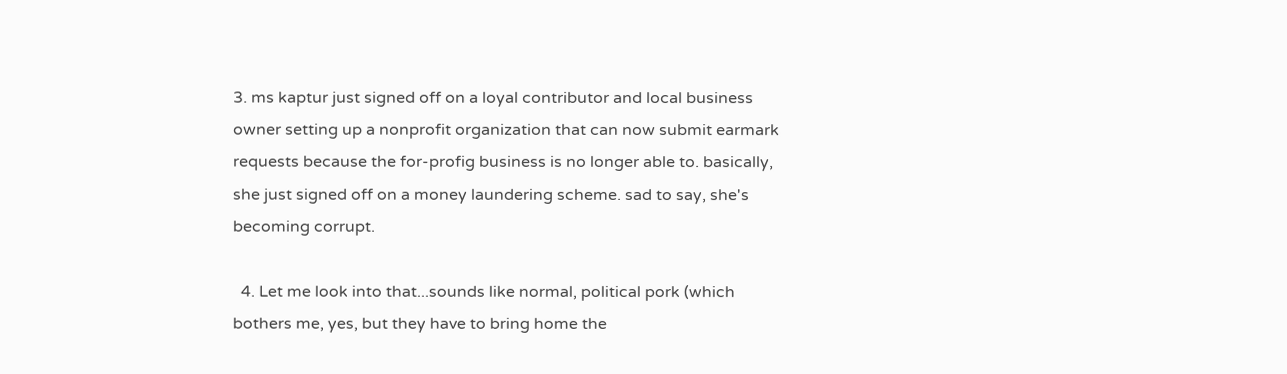3. ms kaptur just signed off on a loyal contributor and local business owner setting up a nonprofit organization that can now submit earmark requests because the for-profig business is no longer able to. basically, she just signed off on a money laundering scheme. sad to say, she's becoming corrupt.

  4. Let me look into that...sounds like normal, political pork (which bothers me, yes, but they have to bring home the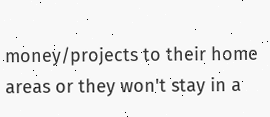money/projects to their home areas or they won't stay in a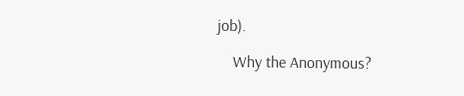job).

    Why the Anonymous?